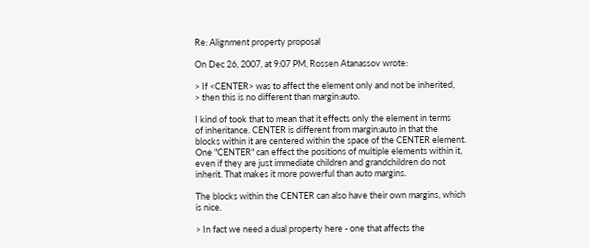Re: Alignment property proposal

On Dec 26, 2007, at 9:07 PM, Rossen Atanassov wrote:

> If <CENTER> was to affect the element only and not be inherited,
> then this is no different than margin:auto.

I kind of took that to mean that it effects only the element in terms
of inheritance. CENTER is different from margin:auto in that the
blocks within it are centered within the space of the CENTER element.
One "CENTER" can effect the positions of multiple elements within it,
even if they are just immediate children and grandchildren do not
inherit. That makes it more powerful than auto margins.

The blocks within the CENTER can also have their own margins, which
is nice.

> In fact we need a dual property here - one that affects the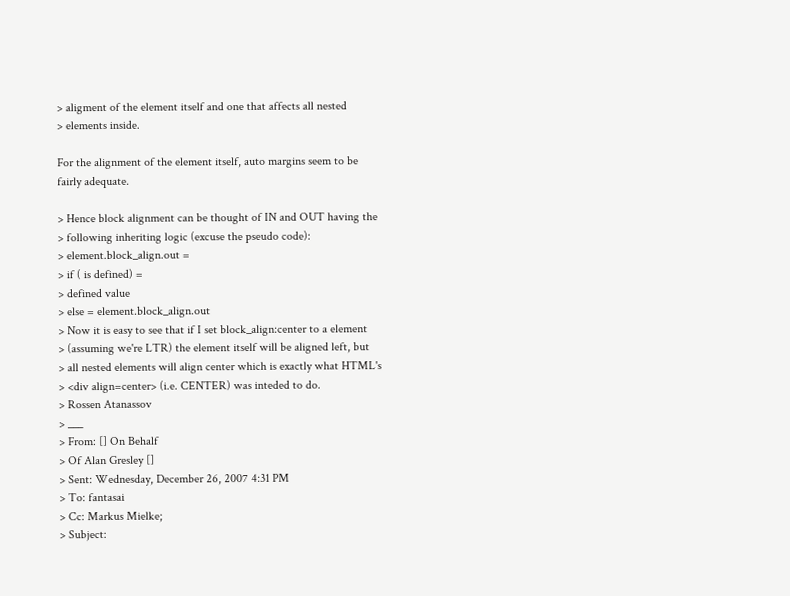> aligment of the element itself and one that affects all nested
> elements inside.

For the alignment of the element itself, auto margins seem to be
fairly adequate.

> Hence block alignment can be thought of IN and OUT having the
> following inheriting logic (excuse the pseudo code):
> element.block_align.out =
> if ( is defined) =
> defined value
> else = element.block_align.out
> Now it is easy to see that if I set block_align:center to a element
> (assuming we're LTR) the element itself will be aligned left, but
> all nested elements will align center which is exactly what HTML's
> <div align=center> (i.e. CENTER) was inteded to do.
> Rossen Atanassov
> ___
> From: [] On Behalf
> Of Alan Gresley []
> Sent: Wednesday, December 26, 2007 4:31 PM
> To: fantasai
> Cc: Markus Mielke;
> Subject: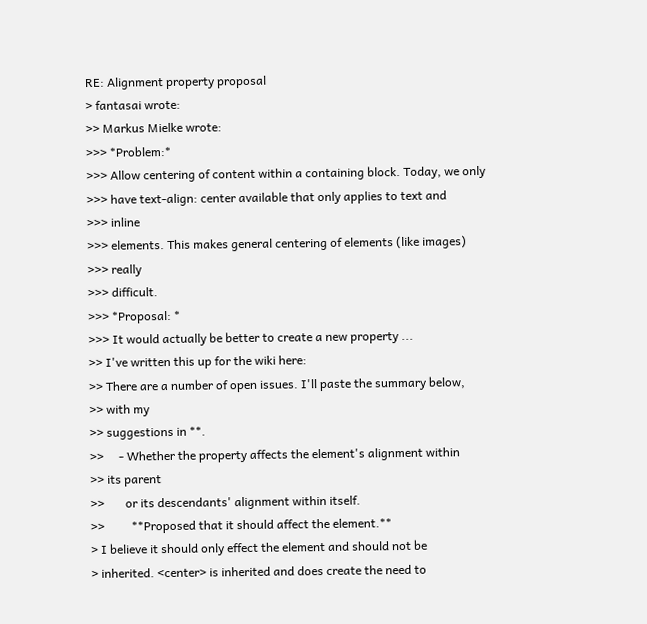RE: Alignment property proposal
> fantasai wrote:
>> Markus Mielke wrote:
>>> *Problem:*
>>> Allow centering of content within a containing block. Today, we only
>>> have text-align: center available that only applies to text and
>>> inline
>>> elements. This makes general centering of elements (like images)
>>> really
>>> difficult.
>>> *Proposal: *
>>> It would actually be better to create a new property ...
>> I've written this up for the wiki here:
>> There are a number of open issues. I'll paste the summary below,
>> with my
>> suggestions in **.
>>     - Whether the property affects the element's alignment within
>> its parent
>>       or its descendants' alignment within itself.
>>         **Proposed that it should affect the element.**
> I believe it should only effect the element and should not be
> inherited. <center> is inherited and does create the need to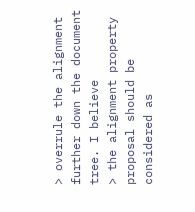> overrule the alignment further down the document tree. I believe
> the alignment property proposal should be considered as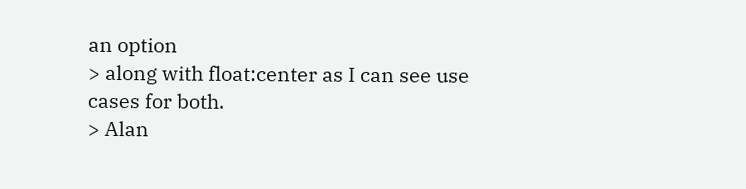an option
> along with float:center as I can see use cases for both.
> Alan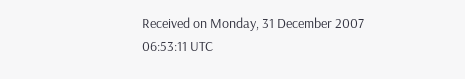Received on Monday, 31 December 2007 06:53:11 UTC